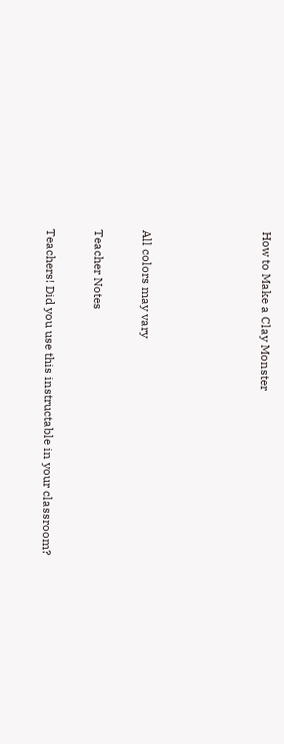How to Make a Clay Monster




All colors may vary

Teacher Notes

Teachers! Did you use this instructable in your classroom?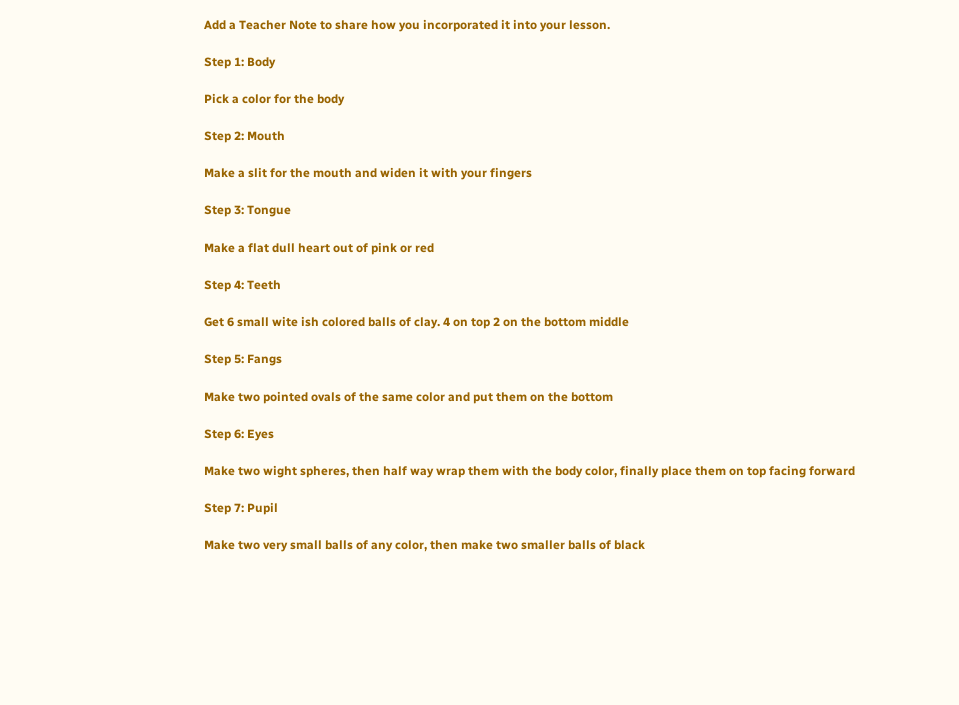Add a Teacher Note to share how you incorporated it into your lesson.

Step 1: Body

Pick a color for the body

Step 2: Mouth

Make a slit for the mouth and widen it with your fingers

Step 3: Tongue

Make a flat dull heart out of pink or red

Step 4: Teeth

Get 6 small wite ish colored balls of clay. 4 on top 2 on the bottom middle

Step 5: Fangs

Make two pointed ovals of the same color and put them on the bottom

Step 6: Eyes

Make two wight spheres, then half way wrap them with the body color, finally place them on top facing forward

Step 7: Pupil

Make two very small balls of any color, then make two smaller balls of black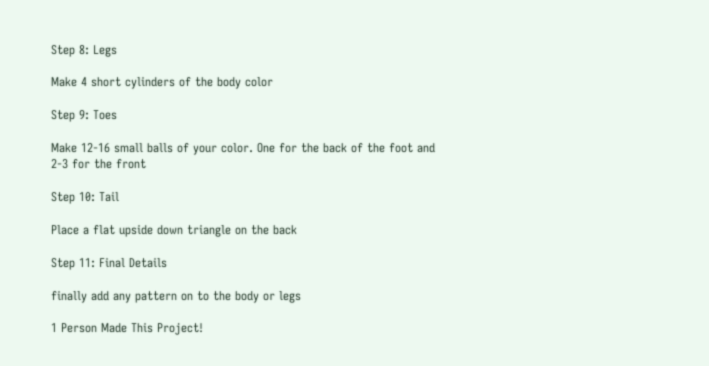Step 8: Legs

Make 4 short cylinders of the body color

Step 9: Toes

Make 12-16 small balls of your color. One for the back of the foot and 2-3 for the front

Step 10: Tail

Place a flat upside down triangle on the back

Step 11: Final Details

finally add any pattern on to the body or legs

1 Person Made This Project!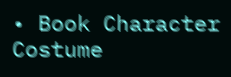• Book Character Costume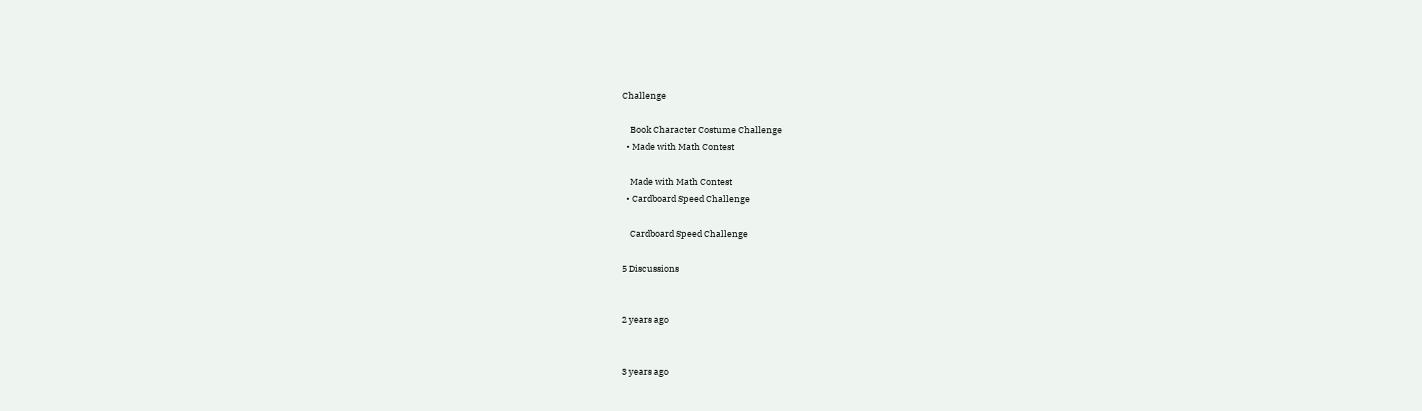Challenge

    Book Character Costume Challenge
  • Made with Math Contest

    Made with Math Contest
  • Cardboard Speed Challenge

    Cardboard Speed Challenge

5 Discussions


2 years ago


3 years ago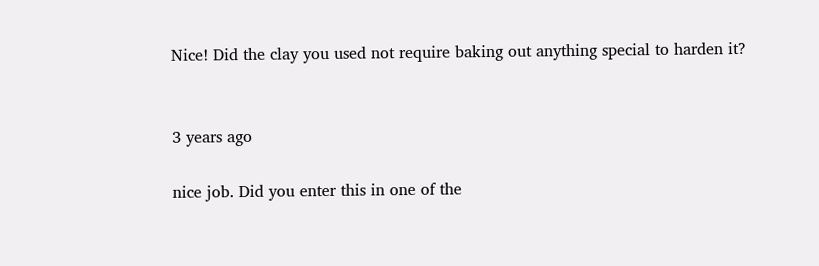Nice! Did the clay you used not require baking out anything special to harden it?


3 years ago

nice job. Did you enter this in one of the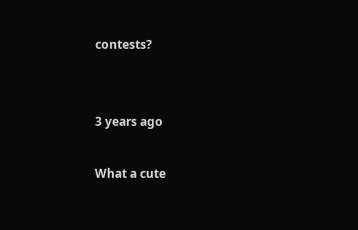contests?


3 years ago

What a cute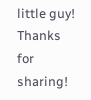little guy! Thanks for sharing!